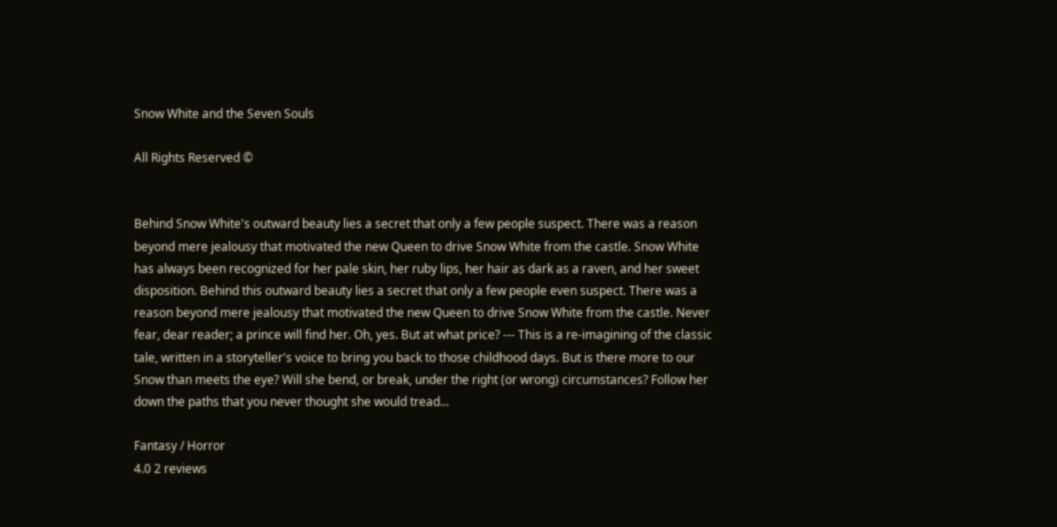Snow White and the Seven Souls

All Rights Reserved ©


Behind Snow White's outward beauty lies a secret that only a few people suspect. There was a reason beyond mere jealousy that motivated the new Queen to drive Snow White from the castle. Snow White has always been recognized for her pale skin, her ruby lips, her hair as dark as a raven, and her sweet disposition. Behind this outward beauty lies a secret that only a few people even suspect. There was a reason beyond mere jealousy that motivated the new Queen to drive Snow White from the castle. Never fear, dear reader; a prince will find her. Oh, yes. But at what price? --- This is a re-imagining of the classic tale, written in a storyteller's voice to bring you back to those childhood days. But is there more to our Snow than meets the eye? Will she bend, or break, under the right (or wrong) circumstances? Follow her down the paths that you never thought she would tread...

Fantasy / Horror
4.0 2 reviews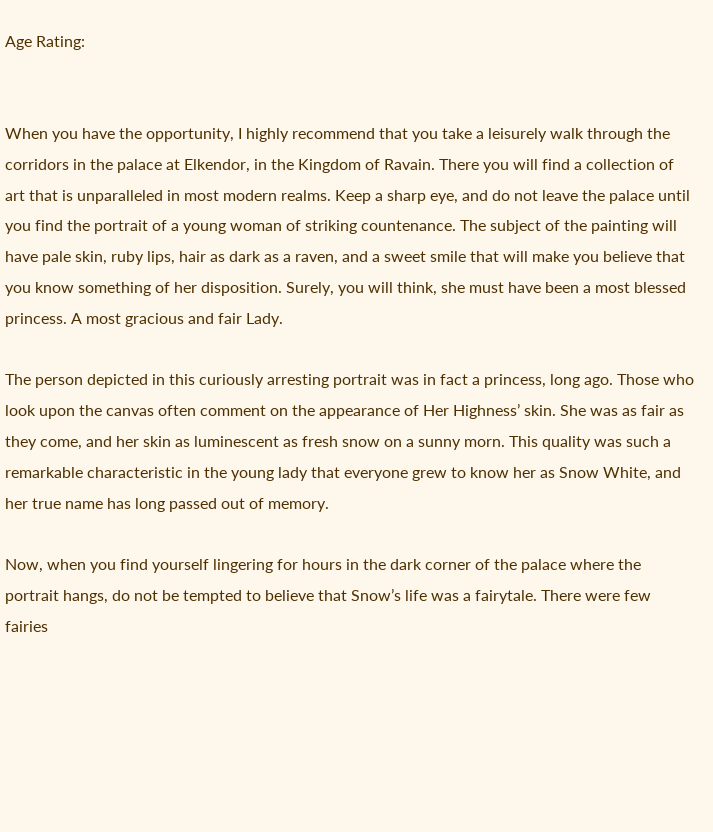Age Rating:


When you have the opportunity, I highly recommend that you take a leisurely walk through the corridors in the palace at Elkendor, in the Kingdom of Ravain. There you will find a collection of art that is unparalleled in most modern realms. Keep a sharp eye, and do not leave the palace until you find the portrait of a young woman of striking countenance. The subject of the painting will have pale skin, ruby lips, hair as dark as a raven, and a sweet smile that will make you believe that you know something of her disposition. Surely, you will think, she must have been a most blessed princess. A most gracious and fair Lady.

The person depicted in this curiously arresting portrait was in fact a princess, long ago. Those who look upon the canvas often comment on the appearance of Her Highness’ skin. She was as fair as they come, and her skin as luminescent as fresh snow on a sunny morn. This quality was such a remarkable characteristic in the young lady that everyone grew to know her as Snow White, and her true name has long passed out of memory.

Now, when you find yourself lingering for hours in the dark corner of the palace where the portrait hangs, do not be tempted to believe that Snow’s life was a fairytale. There were few fairies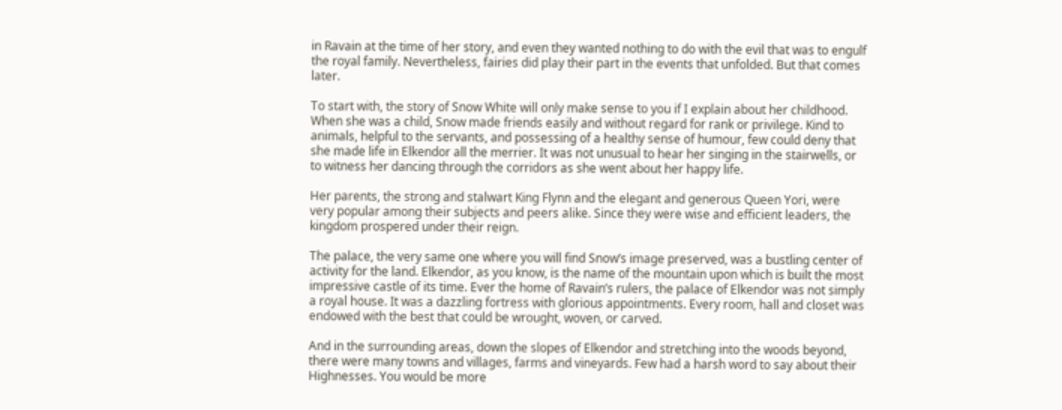in Ravain at the time of her story, and even they wanted nothing to do with the evil that was to engulf the royal family. Nevertheless, fairies did play their part in the events that unfolded. But that comes later.

To start with, the story of Snow White will only make sense to you if I explain about her childhood. When she was a child, Snow made friends easily and without regard for rank or privilege. Kind to animals, helpful to the servants, and possessing of a healthy sense of humour, few could deny that she made life in Elkendor all the merrier. It was not unusual to hear her singing in the stairwells, or to witness her dancing through the corridors as she went about her happy life.

Her parents, the strong and stalwart King Flynn and the elegant and generous Queen Yori, were very popular among their subjects and peers alike. Since they were wise and efficient leaders, the kingdom prospered under their reign.

The palace, the very same one where you will find Snow’s image preserved, was a bustling center of activity for the land. Elkendor, as you know, is the name of the mountain upon which is built the most impressive castle of its time. Ever the home of Ravain’s rulers, the palace of Elkendor was not simply a royal house. It was a dazzling fortress with glorious appointments. Every room, hall and closet was endowed with the best that could be wrought, woven, or carved.

And in the surrounding areas, down the slopes of Elkendor and stretching into the woods beyond, there were many towns and villages, farms and vineyards. Few had a harsh word to say about their Highnesses. You would be more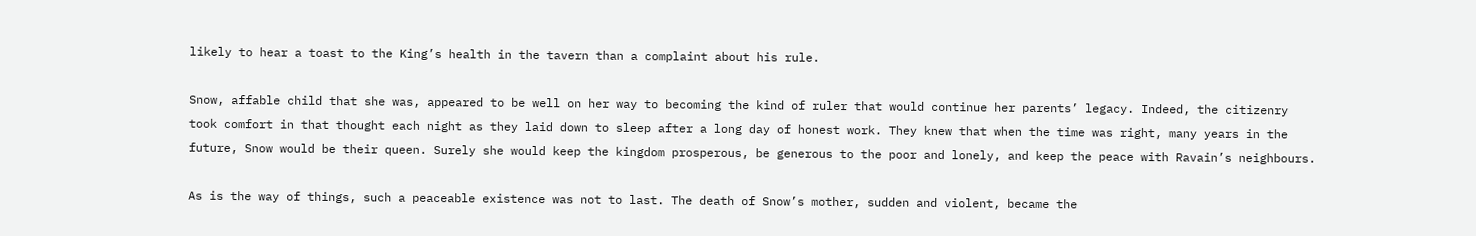likely to hear a toast to the King’s health in the tavern than a complaint about his rule.

Snow, affable child that she was, appeared to be well on her way to becoming the kind of ruler that would continue her parents’ legacy. Indeed, the citizenry took comfort in that thought each night as they laid down to sleep after a long day of honest work. They knew that when the time was right, many years in the future, Snow would be their queen. Surely she would keep the kingdom prosperous, be generous to the poor and lonely, and keep the peace with Ravain’s neighbours.

As is the way of things, such a peaceable existence was not to last. The death of Snow’s mother, sudden and violent, became the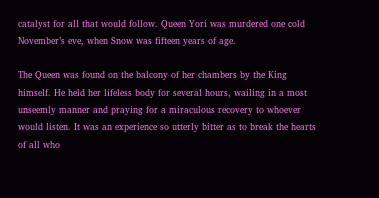catalyst for all that would follow. Queen Yori was murdered one cold November’s eve, when Snow was fifteen years of age.

The Queen was found on the balcony of her chambers by the King himself. He held her lifeless body for several hours, wailing in a most unseemly manner and praying for a miraculous recovery to whoever would listen. It was an experience so utterly bitter as to break the hearts of all who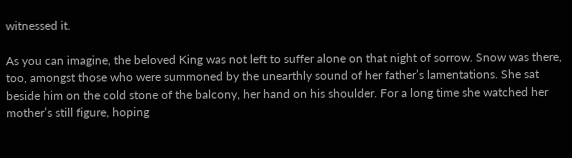witnessed it.

As you can imagine, the beloved King was not left to suffer alone on that night of sorrow. Snow was there, too, amongst those who were summoned by the unearthly sound of her father’s lamentations. She sat beside him on the cold stone of the balcony, her hand on his shoulder. For a long time she watched her mother’s still figure, hoping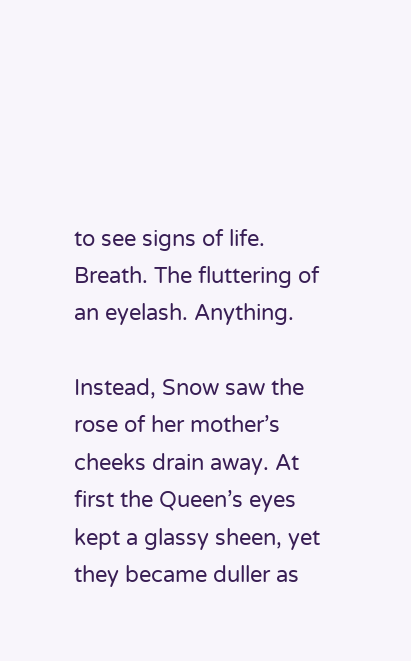to see signs of life. Breath. The fluttering of an eyelash. Anything.

Instead, Snow saw the rose of her mother’s cheeks drain away. At first the Queen’s eyes kept a glassy sheen, yet they became duller as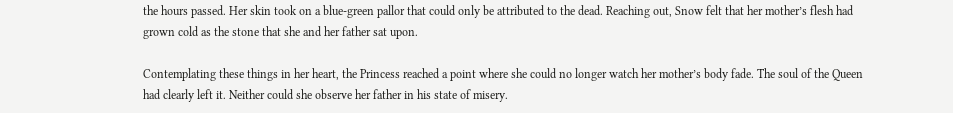the hours passed. Her skin took on a blue-green pallor that could only be attributed to the dead. Reaching out, Snow felt that her mother’s flesh had grown cold as the stone that she and her father sat upon.

Contemplating these things in her heart, the Princess reached a point where she could no longer watch her mother’s body fade. The soul of the Queen had clearly left it. Neither could she observe her father in his state of misery.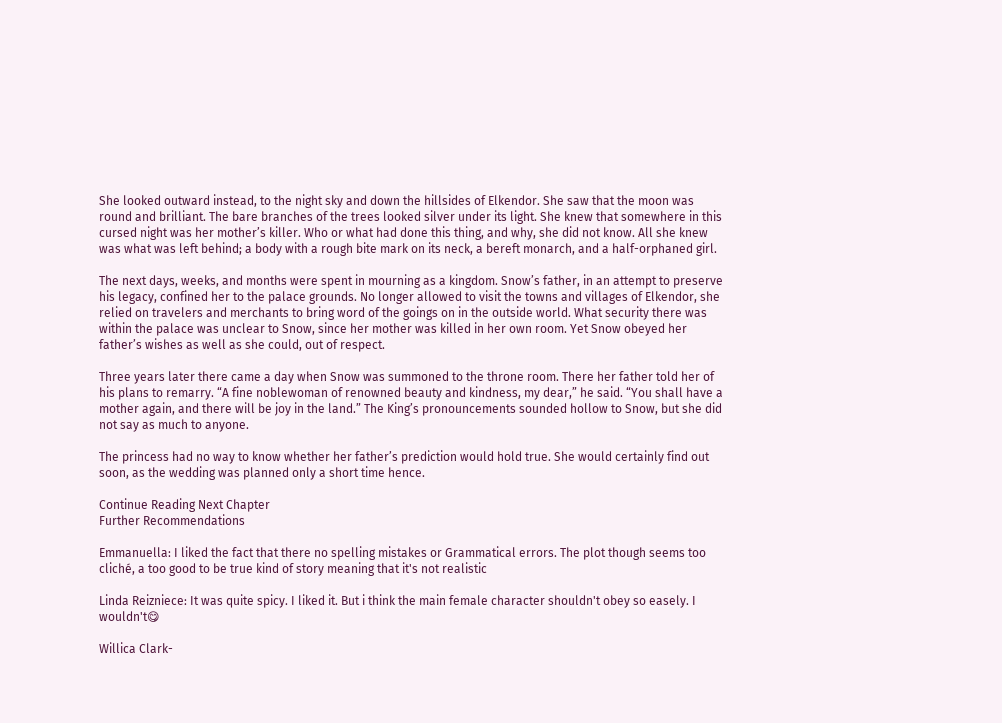She looked outward instead, to the night sky and down the hillsides of Elkendor. She saw that the moon was round and brilliant. The bare branches of the trees looked silver under its light. She knew that somewhere in this cursed night was her mother’s killer. Who or what had done this thing, and why, she did not know. All she knew was what was left behind; a body with a rough bite mark on its neck, a bereft monarch, and a half-orphaned girl.

The next days, weeks, and months were spent in mourning as a kingdom. Snow’s father, in an attempt to preserve his legacy, confined her to the palace grounds. No longer allowed to visit the towns and villages of Elkendor, she relied on travelers and merchants to bring word of the goings on in the outside world. What security there was within the palace was unclear to Snow, since her mother was killed in her own room. Yet Snow obeyed her father’s wishes as well as she could, out of respect.

Three years later there came a day when Snow was summoned to the throne room. There her father told her of his plans to remarry. “A fine noblewoman of renowned beauty and kindness, my dear,” he said. “You shall have a mother again, and there will be joy in the land.” The King’s pronouncements sounded hollow to Snow, but she did not say as much to anyone.

The princess had no way to know whether her father’s prediction would hold true. She would certainly find out soon, as the wedding was planned only a short time hence.

Continue Reading Next Chapter
Further Recommendations

Emmanuella: I liked the fact that there no spelling mistakes or Grammatical errors. The plot though seems too cliché, a too good to be true kind of story meaning that it's not realistic

Linda Reizniece: It was quite spicy. I liked it. But i think the main female character shouldn't obey so easely. I wouldn't😋

Willica Clark-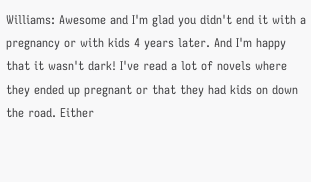Williams: Awesome and I'm glad you didn't end it with a pregnancy or with kids 4 years later. And I'm happy that it wasn't dark! I've read a lot of novels where they ended up pregnant or that they had kids on down the road. Either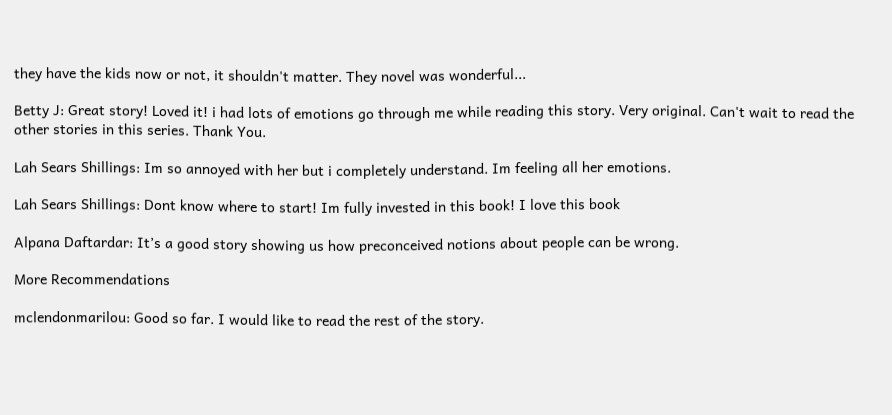they have the kids now or not, it shouldn't matter. They novel was wonderful...

Betty J: Great story! Loved it! i had lots of emotions go through me while reading this story. Very original. Can't wait to read the other stories in this series. Thank You.

Lah Sears Shillings: Im so annoyed with her but i completely understand. Im feeling all her emotions.

Lah Sears Shillings: Dont know where to start! Im fully invested in this book! I love this book

Alpana Daftardar: It’s a good story showing us how preconceived notions about people can be wrong.

More Recommendations

mclendonmarilou: Good so far. I would like to read the rest of the story.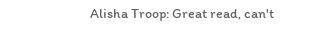Alisha Troop: Great read, can't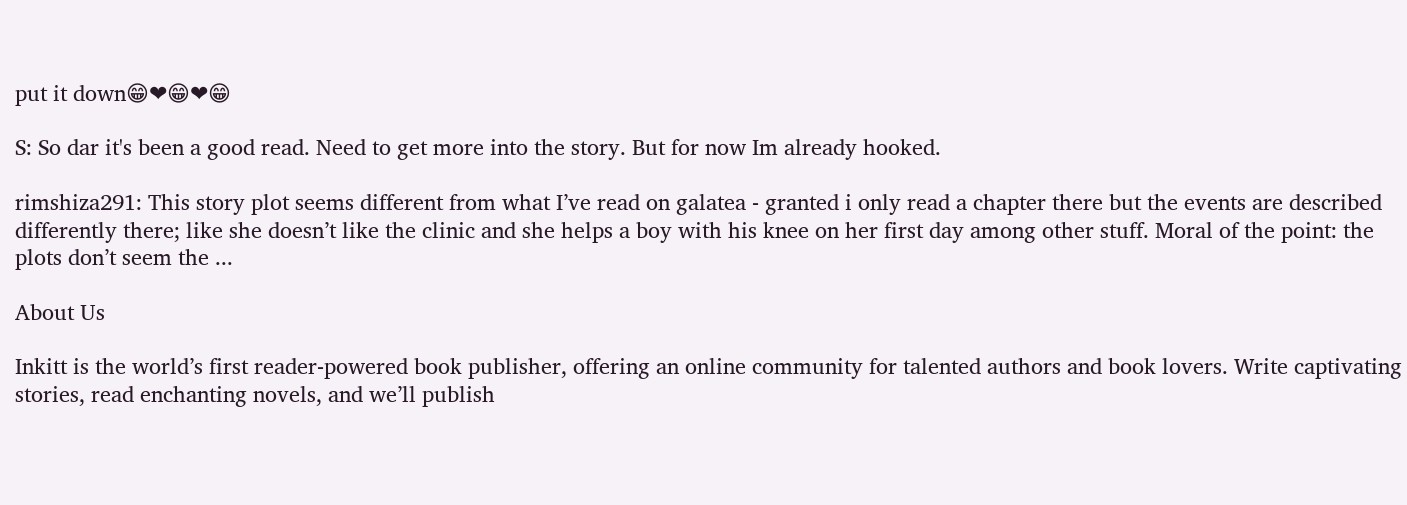put it down😁❤😁❤😁

S: So dar it's been a good read. Need to get more into the story. But for now Im already hooked.

rimshiza291: This story plot seems different from what I’ve read on galatea - granted i only read a chapter there but the events are described differently there; like she doesn’t like the clinic and she helps a boy with his knee on her first day among other stuff. Moral of the point: the plots don’t seem the ...

About Us

Inkitt is the world’s first reader-powered book publisher, offering an online community for talented authors and book lovers. Write captivating stories, read enchanting novels, and we’ll publish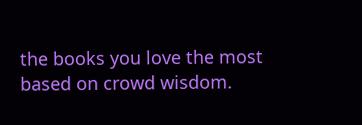the books you love the most based on crowd wisdom.